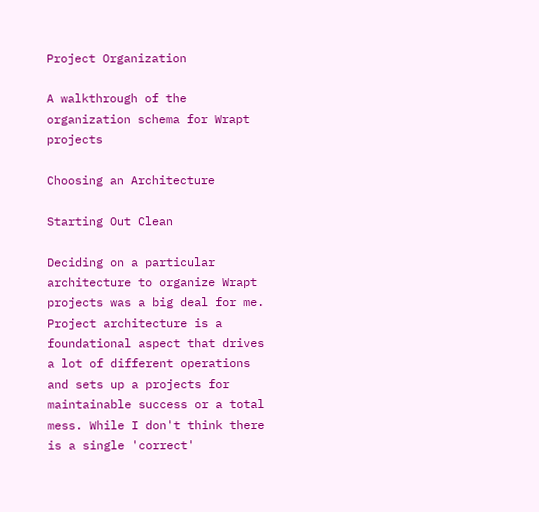Project Organization

A walkthrough of the organization schema for Wrapt projects

Choosing an Architecture

Starting Out Clean

Deciding on a particular architecture to organize Wrapt projects was a big deal for me. Project architecture is a foundational aspect that drives a lot of different operations and sets up a projects for maintainable success or a total mess. While I don't think there is a single 'correct'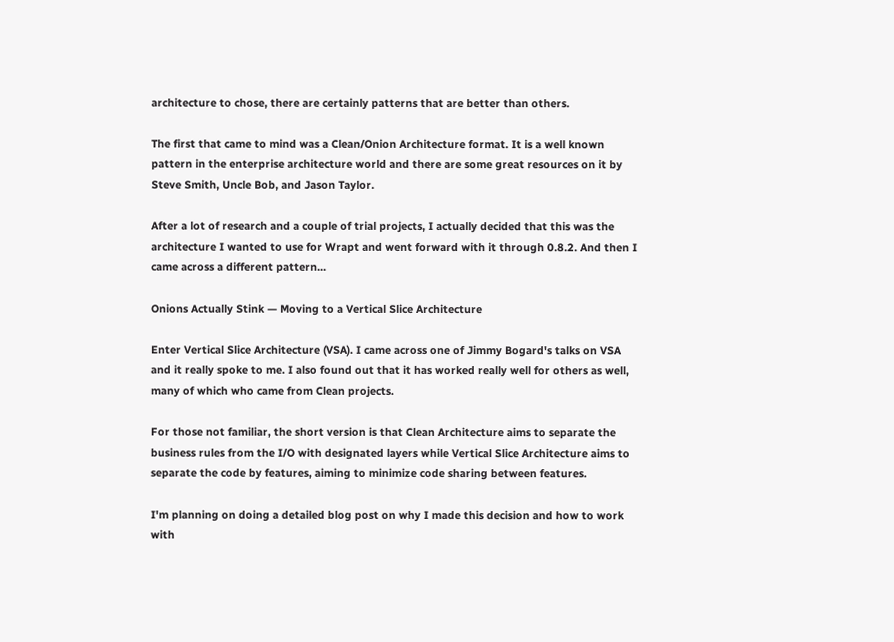architecture to chose, there are certainly patterns that are better than others.

The first that came to mind was a Clean/Onion Architecture format. It is a well known pattern in the enterprise architecture world and there are some great resources on it by Steve Smith, Uncle Bob, and Jason Taylor.

After a lot of research and a couple of trial projects, I actually decided that this was the architecture I wanted to use for Wrapt and went forward with it through 0.8.2. And then I came across a different pattern...

Onions Actually Stink — Moving to a Vertical Slice Architecture

Enter Vertical Slice Architecture (VSA). I came across one of Jimmy Bogard's talks on VSA and it really spoke to me. I also found out that it has worked really well for others as well, many of which who came from Clean projects.

For those not familiar, the short version is that Clean Architecture aims to separate the business rules from the I/O with designated layers while Vertical Slice Architecture aims to separate the code by features, aiming to minimize code sharing between features.

I'm planning on doing a detailed blog post on why I made this decision and how to work with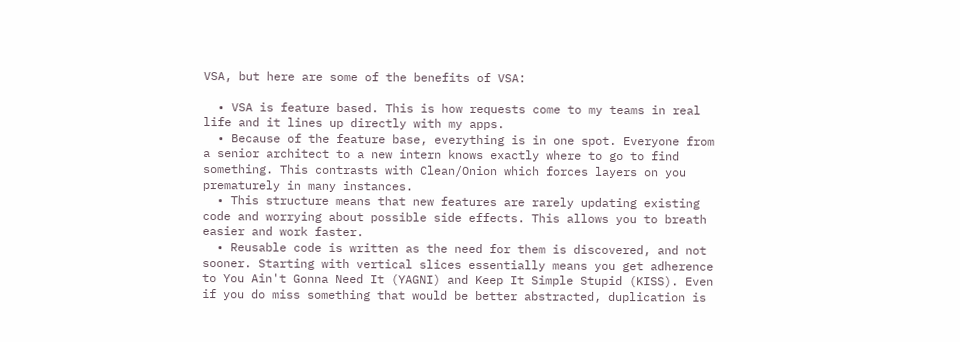VSA, but here are some of the benefits of VSA:

  • VSA is feature based. This is how requests come to my teams in real life and it lines up directly with my apps.
  • Because of the feature base, everything is in one spot. Everyone from a senior architect to a new intern knows exactly where to go to find something. This contrasts with Clean/Onion which forces layers on you prematurely in many instances.
  • This structure means that new features are rarely updating existing code and worrying about possible side effects. This allows you to breath easier and work faster.
  • Reusable code is written as the need for them is discovered, and not sooner. Starting with vertical slices essentially means you get adherence to You Ain't Gonna Need It (YAGNI) and Keep It Simple Stupid (KISS). Even if you do miss something that would be better abstracted, duplication is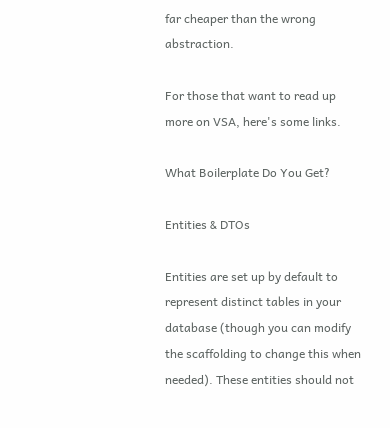far cheaper than the wrong abstraction.

For those that want to read up more on VSA, here's some links.

What Boilerplate Do You Get?

Entities & DTOs

Entities are set up by default to represent distinct tables in your database (though you can modify the scaffolding to change this when needed). These entities should not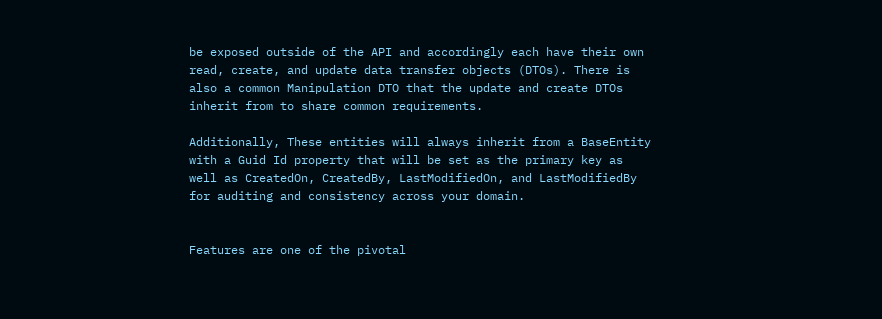be exposed outside of the API and accordingly each have their own read, create, and update data transfer objects (DTOs). There is also a common Manipulation DTO that the update and create DTOs inherit from to share common requirements.

Additionally, These entities will always inherit from a BaseEntity with a Guid Id property that will be set as the primary key as well as CreatedOn, CreatedBy, LastModifiedOn, and LastModifiedBy for auditing and consistency across your domain.


Features are one of the pivotal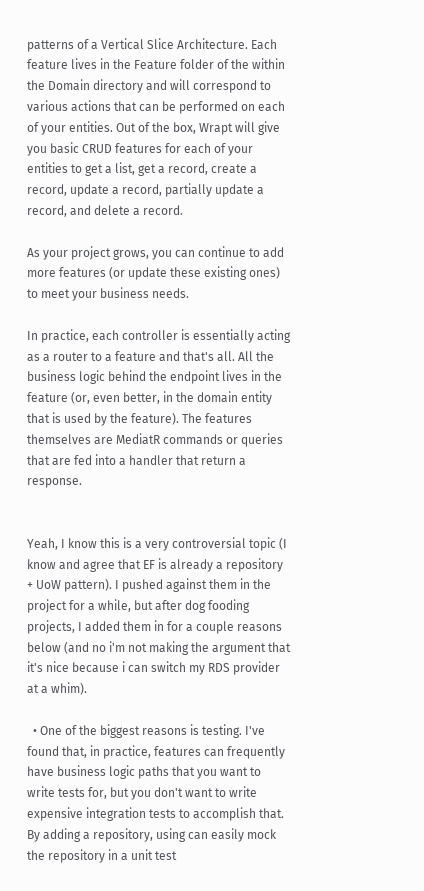patterns of a Vertical Slice Architecture. Each feature lives in the Feature folder of the within the Domain directory and will correspond to various actions that can be performed on each of your entities. Out of the box, Wrapt will give you basic CRUD features for each of your entities to get a list, get a record, create a record, update a record, partially update a record, and delete a record.

As your project grows, you can continue to add more features (or update these existing ones) to meet your business needs.

In practice, each controller is essentially acting as a router to a feature and that's all. All the business logic behind the endpoint lives in the feature (or, even better, in the domain entity that is used by the feature). The features themselves are MediatR commands or queries that are fed into a handler that return a response.


Yeah, I know this is a very controversial topic (I know and agree that EF is already a repository + UoW pattern). I pushed against them in the project for a while, but after dog fooding projects, I added them in for a couple reasons below (and no i'm not making the argument that it's nice because i can switch my RDS provider at a whim).

  • One of the biggest reasons is testing. I've found that, in practice, features can frequently have business logic paths that you want to write tests for, but you don't want to write expensive integration tests to accomplish that. By adding a repository, using can easily mock the repository in a unit test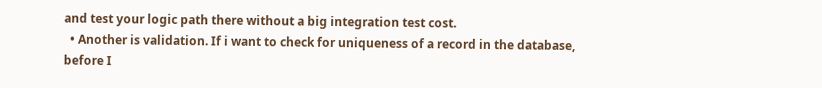and test your logic path there without a big integration test cost.
  • Another is validation. If i want to check for uniqueness of a record in the database, before I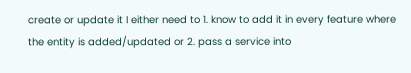create or update it I either need to 1. know to add it in every feature where the entity is added/updated or 2. pass a service into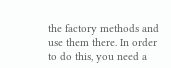the factory methods and use them there. In order to do this, you need a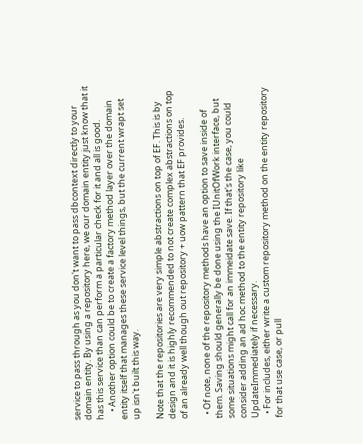service to pass through as you don't want to pass dbcontext directly to your domain entity. By using a repository here, we our domain entity just know that it has this service than can perform a particular check for it and all is good.
    • Another option could be to create a factory method layer over the domain entity itself that manages these service level things, but the current wrapt set up isn't built this way.

Note that the repositories are very simple abstractions on top of EF. This is by design and it is highly recommended to not create complex abstractions on top of an already well though out repository + uow pattern that EF provides.

  • Of note, none of the repository methods have an option to save inside of them. Saving should generally be done using the IUnitOfWork interface, but some situations might call for an immeidate save. If that's the case, you could consider adding an ad hoc method to the entity repository like UpdateImmediately if necessary.
  • For includes, either write a custom repository method on the entity repository for that use case, or pull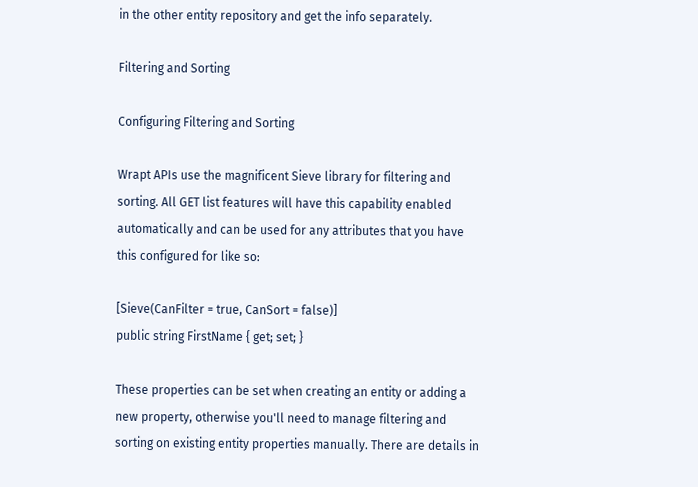in the other entity repository and get the info separately.

Filtering and Sorting

Configuring Filtering and Sorting

Wrapt APIs use the magnificent Sieve library for filtering and sorting. All GET list features will have this capability enabled automatically and can be used for any attributes that you have this configured for like so:

[Sieve(CanFilter = true, CanSort = false)]
public string FirstName { get; set; }

These properties can be set when creating an entity or adding a new property, otherwise you'll need to manage filtering and sorting on existing entity properties manually. There are details in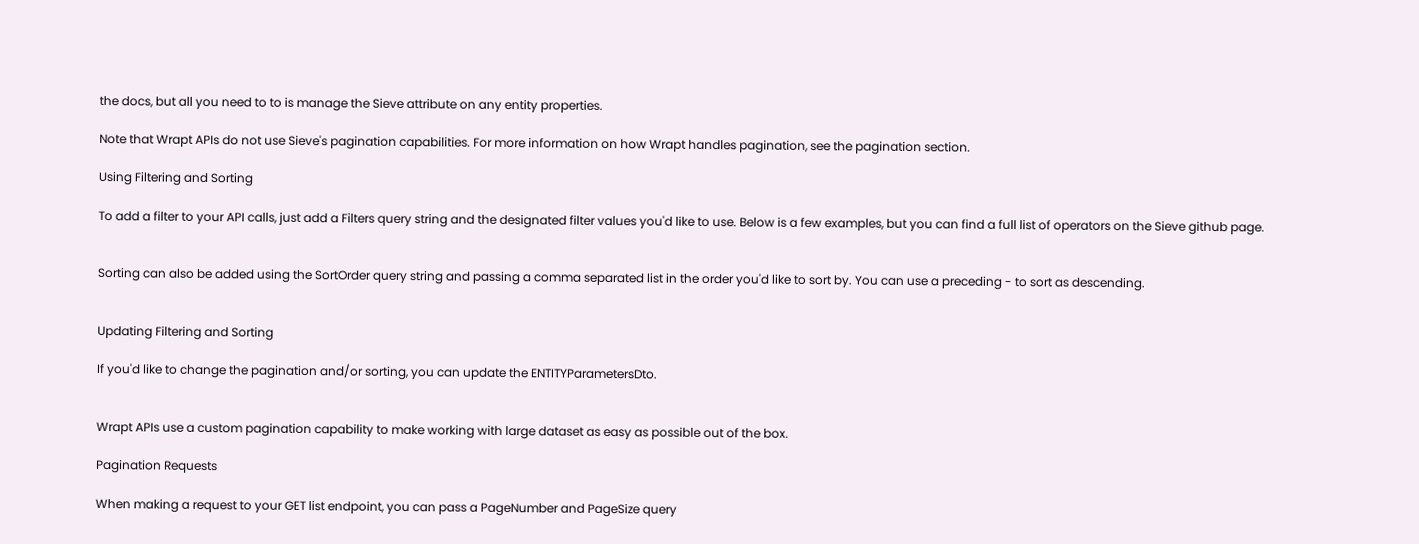the docs, but all you need to to is manage the Sieve attribute on any entity properties.

Note that Wrapt APIs do not use Sieve's pagination capabilities. For more information on how Wrapt handles pagination, see the pagination section.

Using Filtering and Sorting

To add a filter to your API calls, just add a Filters query string and the designated filter values you'd like to use. Below is a few examples, but you can find a full list of operators on the Sieve github page.


Sorting can also be added using the SortOrder query string and passing a comma separated list in the order you'd like to sort by. You can use a preceding - to sort as descending.


Updating Filtering and Sorting

If you'd like to change the pagination and/or sorting, you can update the ENTITYParametersDto.


Wrapt APIs use a custom pagination capability to make working with large dataset as easy as possible out of the box.

Pagination Requests

When making a request to your GET list endpoint, you can pass a PageNumber and PageSize query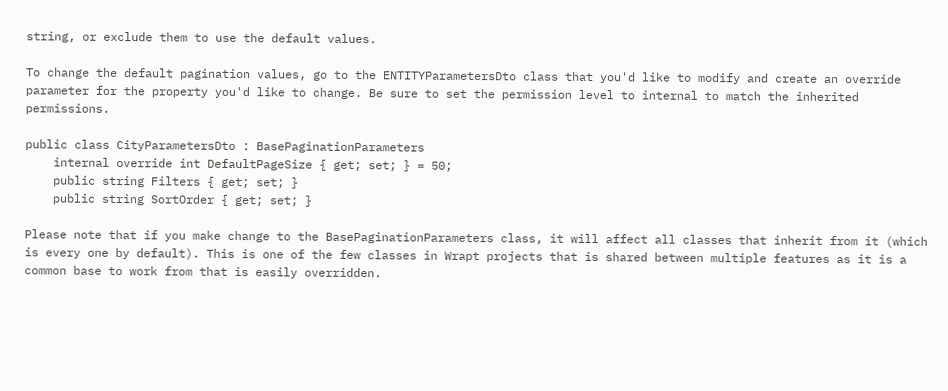string, or exclude them to use the default values.

To change the default pagination values, go to the ENTITYParametersDto class that you'd like to modify and create an override parameter for the property you'd like to change. Be sure to set the permission level to internal to match the inherited permissions.

public class CityParametersDto : BasePaginationParameters
    internal override int DefaultPageSize { get; set; } = 50;
    public string Filters { get; set; }
    public string SortOrder { get; set; }

Please note that if you make change to the BasePaginationParameters class, it will affect all classes that inherit from it (which is every one by default). This is one of the few classes in Wrapt projects that is shared between multiple features as it is a common base to work from that is easily overridden.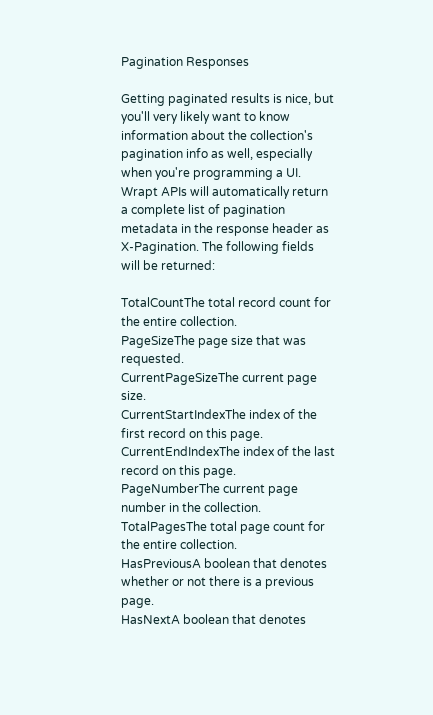Pagination Responses

Getting paginated results is nice, but you'll very likely want to know information about the collection's pagination info as well, especially when you're programming a UI. Wrapt APIs will automatically return a complete list of pagination metadata in the response header as X-Pagination. The following fields will be returned:

TotalCountThe total record count for the entire collection.
PageSizeThe page size that was requested.
CurrentPageSizeThe current page size.
CurrentStartIndexThe index of the first record on this page.
CurrentEndIndexThe index of the last record on this page.
PageNumberThe current page number in the collection.
TotalPagesThe total page count for the entire collection.
HasPreviousA boolean that denotes whether or not there is a previous page.
HasNextA boolean that denotes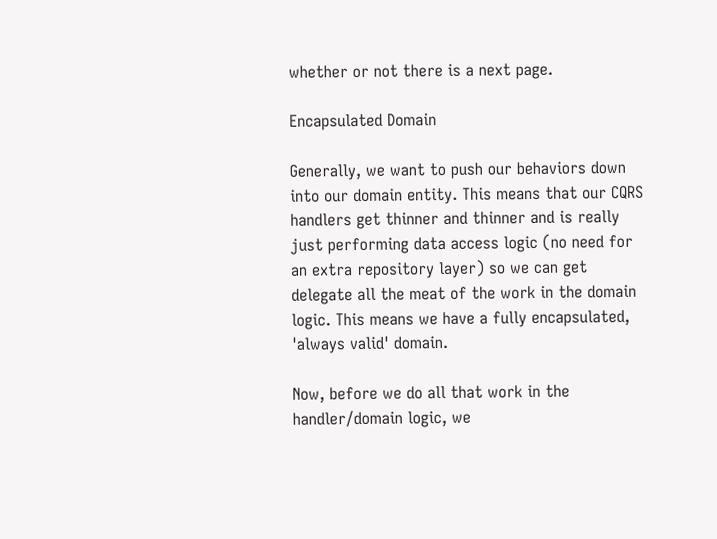whether or not there is a next page.

Encapsulated Domain

Generally, we want to push our behaviors down into our domain entity. This means that our CQRS handlers get thinner and thinner and is really just performing data access logic (no need for an extra repository layer) so we can get delegate all the meat of the work in the domain logic. This means we have a fully encapsulated, 'always valid' domain.

Now, before we do all that work in the handler/domain logic, we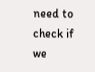need to check if we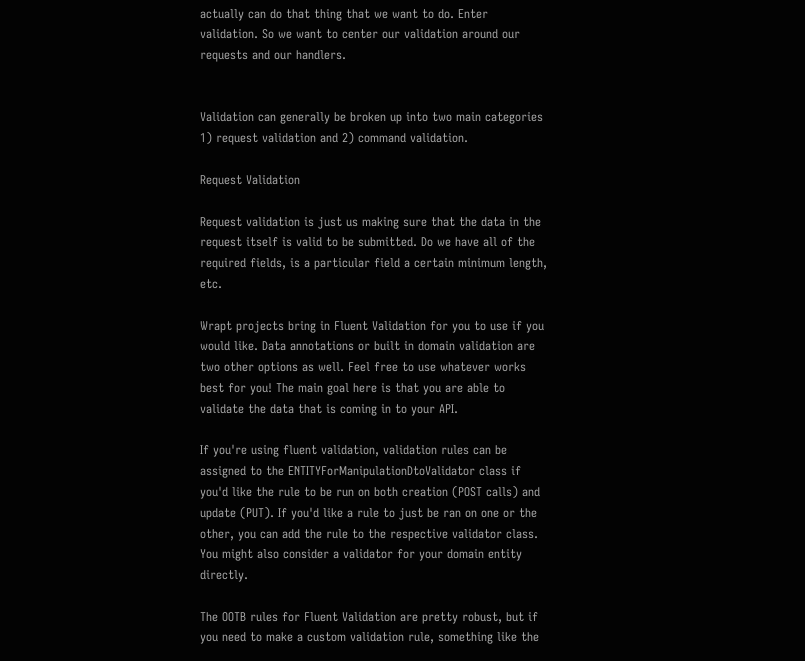actually can do that thing that we want to do. Enter validation. So we want to center our validation around our requests and our handlers.


Validation can generally be broken up into two main categories 1) request validation and 2) command validation.

Request Validation

Request validation is just us making sure that the data in the request itself is valid to be submitted. Do we have all of the required fields, is a particular field a certain minimum length, etc.

Wrapt projects bring in Fluent Validation for you to use if you would like. Data annotations or built in domain validation are two other options as well. Feel free to use whatever works best for you! The main goal here is that you are able to validate the data that is coming in to your API.

If you're using fluent validation, validation rules can be assigned to the ENTITYForManipulationDtoValidator class if you'd like the rule to be run on both creation (POST calls) and update (PUT). If you'd like a rule to just be ran on one or the other, you can add the rule to the respective validator class. You might also consider a validator for your domain entity directly.

The OOTB rules for Fluent Validation are pretty robust, but if you need to make a custom validation rule, something like the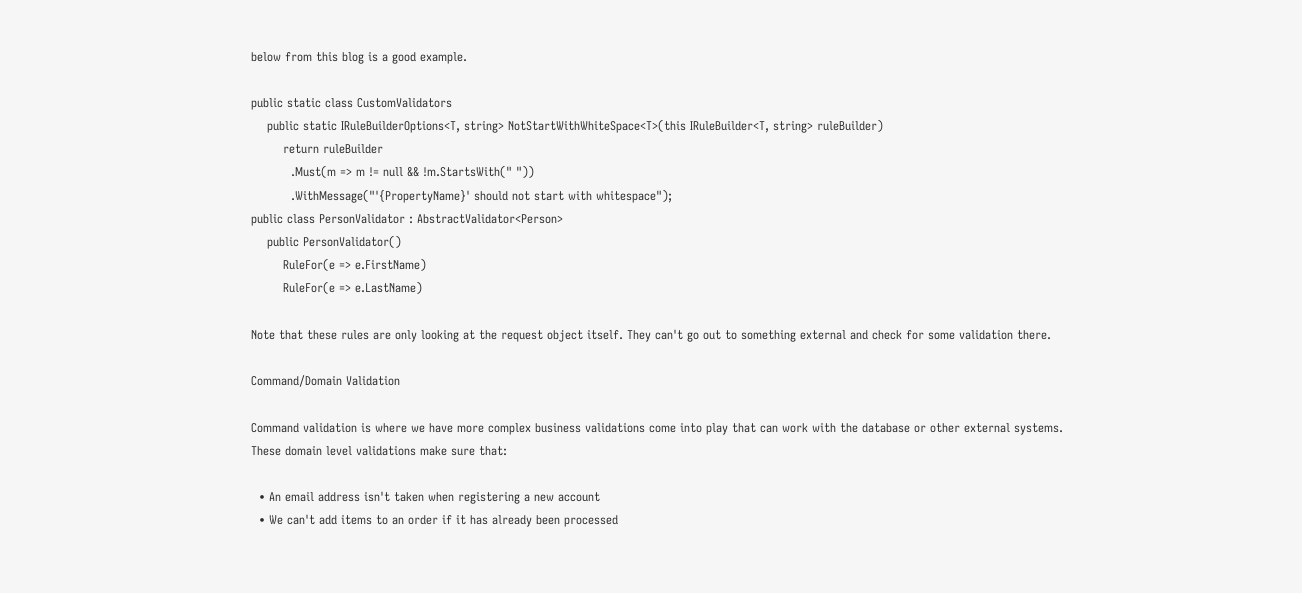below from this blog is a good example.

public static class CustomValidators
    public static IRuleBuilderOptions<T, string> NotStartWithWhiteSpace<T>(this IRuleBuilder<T, string> ruleBuilder)
        return ruleBuilder
          .Must(m => m != null && !m.StartsWith(" "))
          .WithMessage("'{PropertyName}' should not start with whitespace");
public class PersonValidator : AbstractValidator<Person>
    public PersonValidator()
        RuleFor(e => e.FirstName)
        RuleFor(e => e.LastName)

Note that these rules are only looking at the request object itself. They can't go out to something external and check for some validation there.

Command/Domain Validation

Command validation is where we have more complex business validations come into play that can work with the database or other external systems. These domain level validations make sure that:

  • An email address isn't taken when registering a new account
  • We can't add items to an order if it has already been processed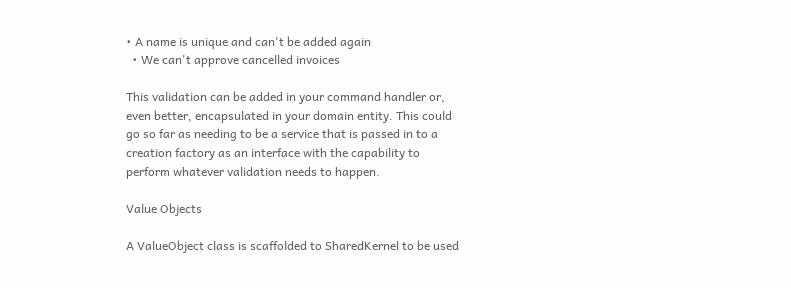• A name is unique and can't be added again
  • We can't approve cancelled invoices

This validation can be added in your command handler or, even better, encapsulated in your domain entity. This could go so far as needing to be a service that is passed in to a creation factory as an interface with the capability to perform whatever validation needs to happen.

Value Objects

A ValueObject class is scaffolded to SharedKernel to be used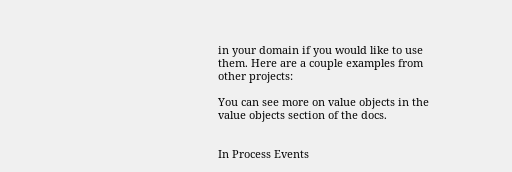in your domain if you would like to use them. Here are a couple examples from other projects:

You can see more on value objects in the value objects section of the docs.


In Process Events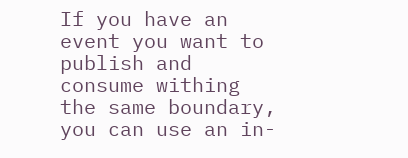If you have an event you want to publish and consume withing the same boundary, you can use an in-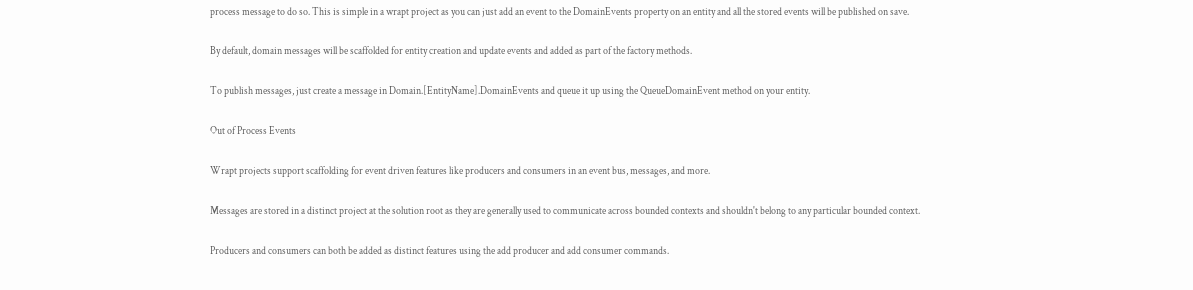process message to do so. This is simple in a wrapt project as you can just add an event to the DomainEvents property on an entity and all the stored events will be published on save.

By default, domain messages will be scaffolded for entity creation and update events and added as part of the factory methods.

To publish messages, just create a message in Domain.[EntityName].DomainEvents and queue it up using the QueueDomainEvent method on your entity.

Out of Process Events

Wrapt projects support scaffolding for event driven features like producers and consumers in an event bus, messages, and more.

Messages are stored in a distinct project at the solution root as they are generally used to communicate across bounded contexts and shouldn't belong to any particular bounded context.

Producers and consumers can both be added as distinct features using the add producer and add consumer commands.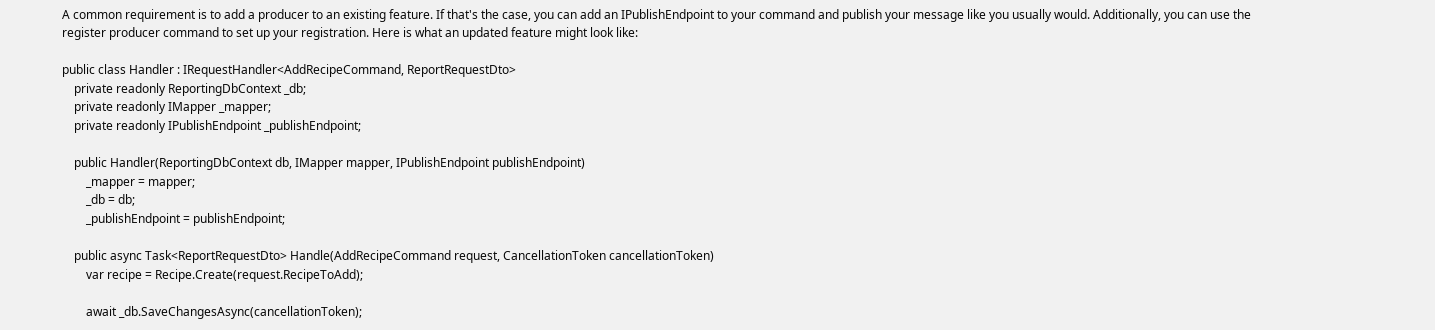A common requirement is to add a producer to an existing feature. If that's the case, you can add an IPublishEndpoint to your command and publish your message like you usually would. Additionally, you can use the register producer command to set up your registration. Here is what an updated feature might look like:

public class Handler : IRequestHandler<AddRecipeCommand, ReportRequestDto>
    private readonly ReportingDbContext _db;
    private readonly IMapper _mapper;
    private readonly IPublishEndpoint _publishEndpoint;

    public Handler(ReportingDbContext db, IMapper mapper, IPublishEndpoint publishEndpoint)
        _mapper = mapper;
        _db = db;
        _publishEndpoint = publishEndpoint;

    public async Task<ReportRequestDto> Handle(AddRecipeCommand request, CancellationToken cancellationToken)
        var recipe = Recipe.Create(request.RecipeToAdd);

        await _db.SaveChangesAsync(cancellationToken);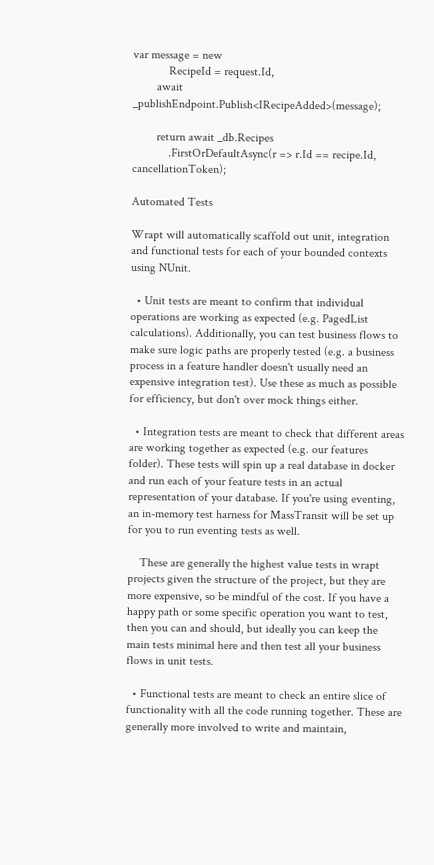var message = new
            RecipeId = request.Id,
        await _publishEndpoint.Publish<IRecipeAdded>(message);

        return await _db.Recipes
            .FirstOrDefaultAsync(r => r.Id == recipe.Id, cancellationToken);

Automated Tests

Wrapt will automatically scaffold out unit, integration and functional tests for each of your bounded contexts using NUnit.

  • Unit tests are meant to confirm that individual operations are working as expected (e.g. PagedList calculations). Additionally, you can test business flows to make sure logic paths are properly tested (e.g. a business process in a feature handler doesn't usually need an expensive integration test). Use these as much as possible for efficiency, but don't over mock things either.

  • Integration tests are meant to check that different areas are working together as expected (e.g. our features folder). These tests will spin up a real database in docker and run each of your feature tests in an actual representation of your database. If you're using eventing, an in-memory test harness for MassTransit will be set up for you to run eventing tests as well.

    These are generally the highest value tests in wrapt projects given the structure of the project, but they are more expensive, so be mindful of the cost. If you have a happy path or some specific operation you want to test, then you can and should, but ideally you can keep the main tests minimal here and then test all your business flows in unit tests.

  • Functional tests are meant to check an entire slice of functionality with all the code running together. These are generally more involved to write and maintain,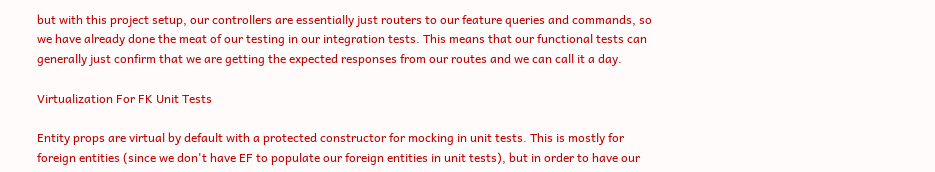but with this project setup, our controllers are essentially just routers to our feature queries and commands, so we have already done the meat of our testing in our integration tests. This means that our functional tests can generally just confirm that we are getting the expected responses from our routes and we can call it a day.

Virtualization For FK Unit Tests

Entity props are virtual by default with a protected constructor for mocking in unit tests. This is mostly for foreign entities (since we don't have EF to populate our foreign entities in unit tests), but in order to have our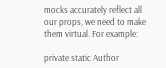mocks accurately reflect all our props, we need to make them virtual. For example:

private static Author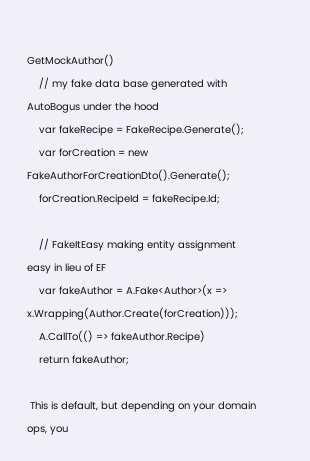GetMockAuthor()
    // my fake data base generated with AutoBogus under the hood
    var fakeRecipe = FakeRecipe.Generate();
    var forCreation = new FakeAuthorForCreationDto().Generate();
    forCreation.RecipeId = fakeRecipe.Id;

    // FakeItEasy making entity assignment easy in lieu of EF
    var fakeAuthor = A.Fake<Author>(x => x.Wrapping(Author.Create(forCreation)));
    A.CallTo(() => fakeAuthor.Recipe)
    return fakeAuthor;

 This is default, but depending on your domain ops, you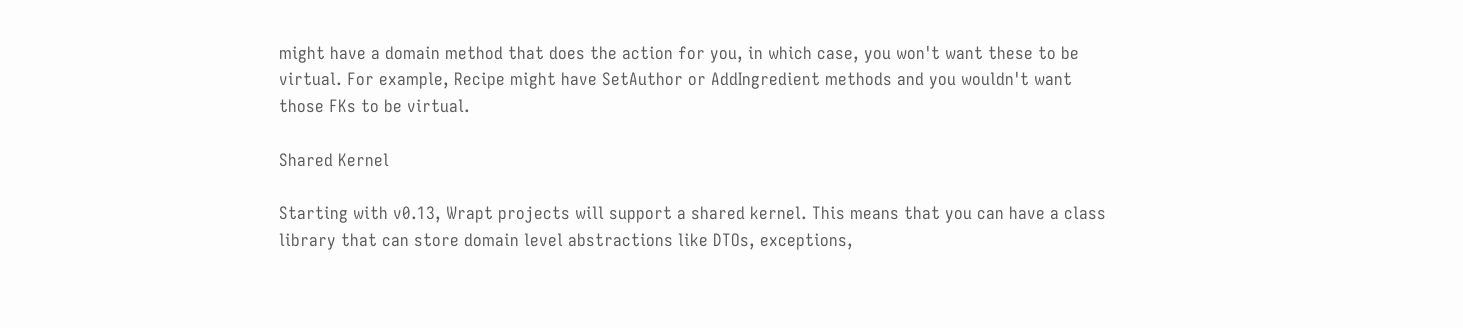might have a domain method that does the action for you, in which case, you won't want these to be virtual. For example, Recipe might have SetAuthor or AddIngredient methods and you wouldn't want those FKs to be virtual.

Shared Kernel

Starting with v0.13, Wrapt projects will support a shared kernel. This means that you can have a class library that can store domain level abstractions like DTOs, exceptions,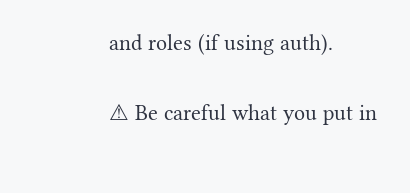and roles (if using auth).

⚠ Be careful what you put in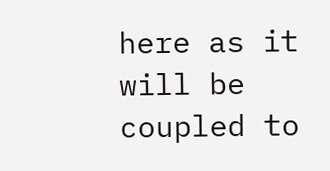here as it will be coupled to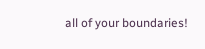all of your boundaries!